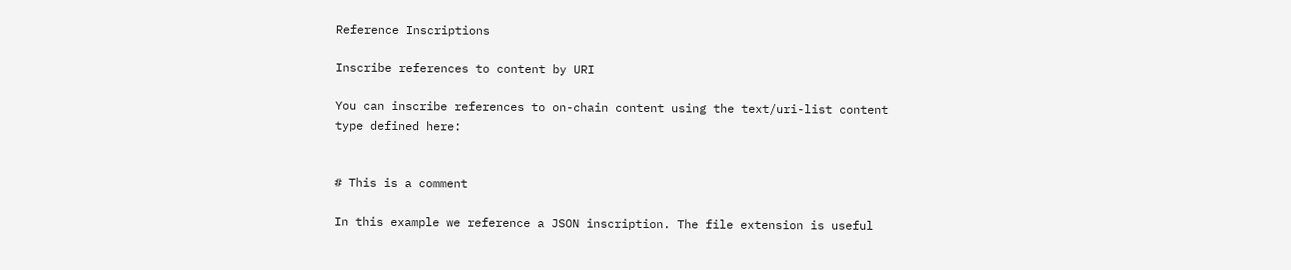Reference Inscriptions

Inscribe references to content by URI

You can inscribe references to on-chain content using the text/uri-list content type defined here:


# This is a comment

In this example we reference a JSON inscription. The file extension is useful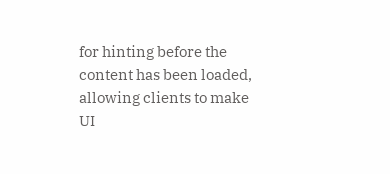for hinting before the content has been loaded, allowing clients to make UI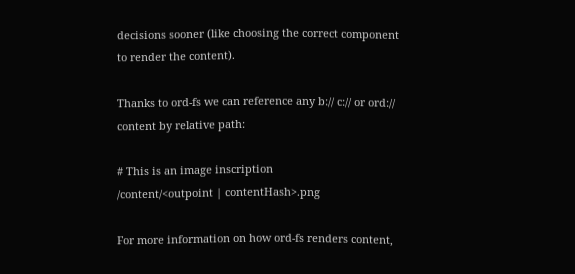decisions sooner (like choosing the correct component to render the content).

Thanks to ord-fs we can reference any b:// c:// or ord:// content by relative path:

# This is an image inscription
/content/<outpoint | contentHash>.png

For more information on how ord-fs renders content,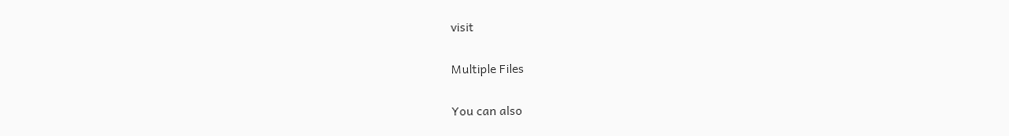visit

Multiple Files

You can also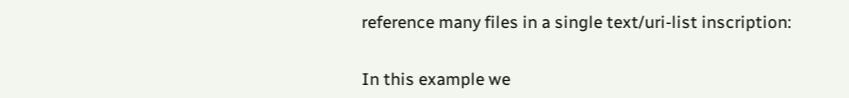reference many files in a single text/uri-list inscription:


In this example we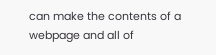can make the contents of a webpage and all of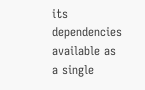its dependencies available as a single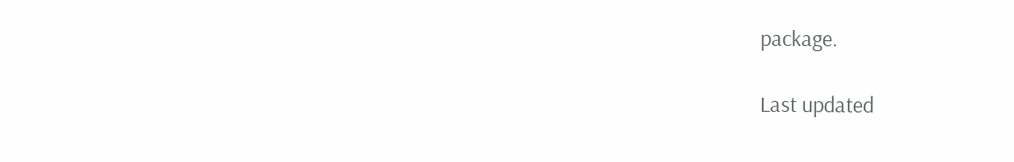package.

Last updated